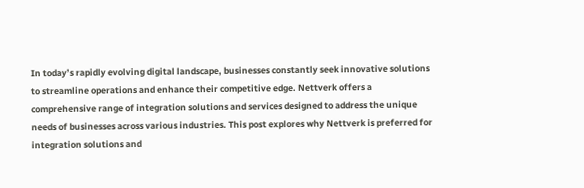In today’s rapidly evolving digital landscape, businesses constantly seek innovative solutions to streamline operations and enhance their competitive edge. Nettverk offers a comprehensive range of integration solutions and services designed to address the unique needs of businesses across various industries. This post explores why Nettverk is preferred for integration solutions and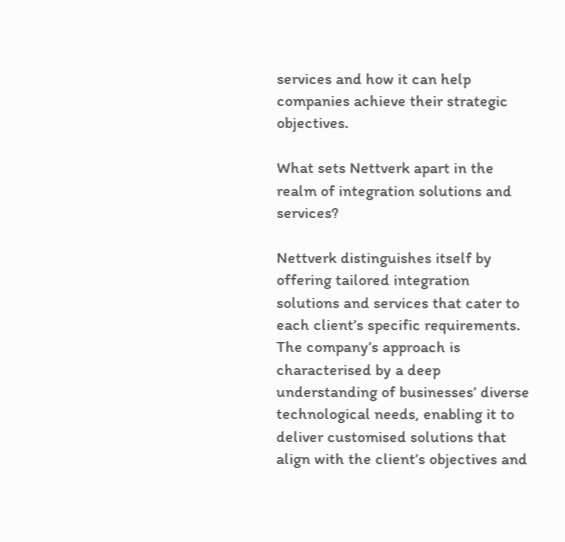services and how it can help companies achieve their strategic objectives.

What sets Nettverk apart in the realm of integration solutions and services?

Nettverk distinguishes itself by offering tailored integration solutions and services that cater to each client’s specific requirements. The company’s approach is characterised by a deep understanding of businesses’ diverse technological needs, enabling it to deliver customised solutions that align with the client’s objectives and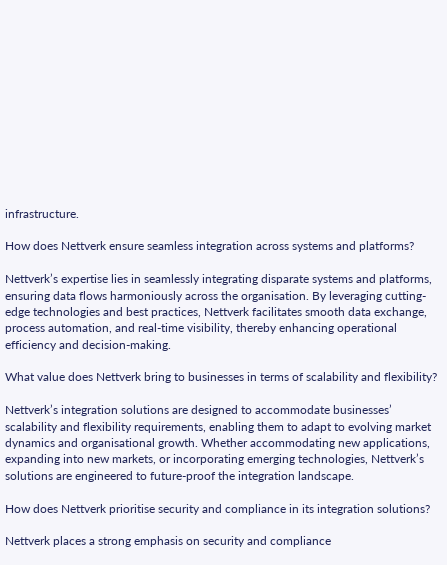infrastructure.

How does Nettverk ensure seamless integration across systems and platforms?

Nettverk’s expertise lies in seamlessly integrating disparate systems and platforms, ensuring data flows harmoniously across the organisation. By leveraging cutting-edge technologies and best practices, Nettverk facilitates smooth data exchange, process automation, and real-time visibility, thereby enhancing operational efficiency and decision-making.

What value does Nettverk bring to businesses in terms of scalability and flexibility?

Nettverk’s integration solutions are designed to accommodate businesses’ scalability and flexibility requirements, enabling them to adapt to evolving market dynamics and organisational growth. Whether accommodating new applications, expanding into new markets, or incorporating emerging technologies, Nettverk’s solutions are engineered to future-proof the integration landscape.

How does Nettverk prioritise security and compliance in its integration solutions?

Nettverk places a strong emphasis on security and compliance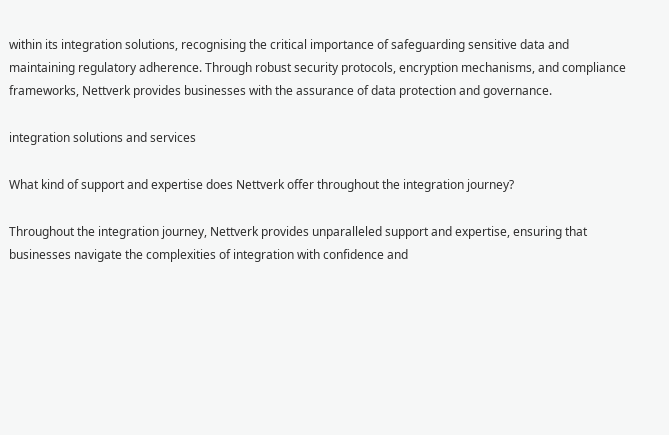within its integration solutions, recognising the critical importance of safeguarding sensitive data and maintaining regulatory adherence. Through robust security protocols, encryption mechanisms, and compliance frameworks, Nettverk provides businesses with the assurance of data protection and governance.

integration solutions and services

What kind of support and expertise does Nettverk offer throughout the integration journey?

Throughout the integration journey, Nettverk provides unparalleled support and expertise, ensuring that businesses navigate the complexities of integration with confidence and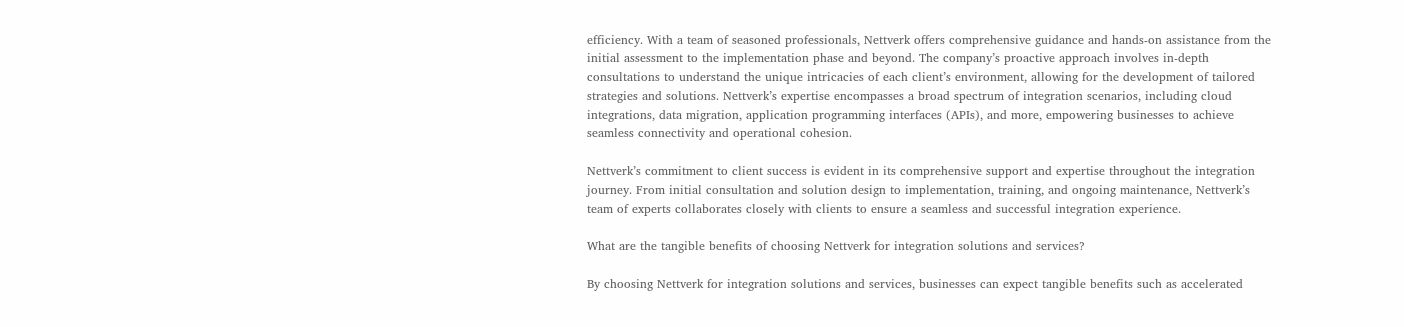efficiency. With a team of seasoned professionals, Nettverk offers comprehensive guidance and hands-on assistance from the initial assessment to the implementation phase and beyond. The company’s proactive approach involves in-depth consultations to understand the unique intricacies of each client’s environment, allowing for the development of tailored strategies and solutions. Nettverk’s expertise encompasses a broad spectrum of integration scenarios, including cloud integrations, data migration, application programming interfaces (APIs), and more, empowering businesses to achieve seamless connectivity and operational cohesion.

Nettverk’s commitment to client success is evident in its comprehensive support and expertise throughout the integration journey. From initial consultation and solution design to implementation, training, and ongoing maintenance, Nettverk’s team of experts collaborates closely with clients to ensure a seamless and successful integration experience.

What are the tangible benefits of choosing Nettverk for integration solutions and services?

By choosing Nettverk for integration solutions and services, businesses can expect tangible benefits such as accelerated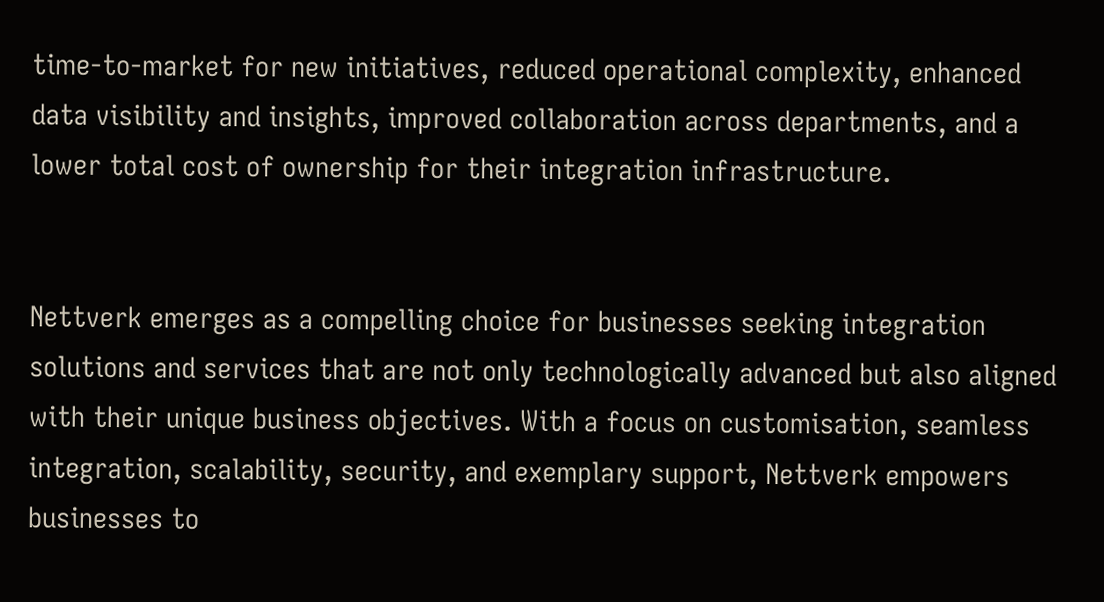time-to-market for new initiatives, reduced operational complexity, enhanced data visibility and insights, improved collaboration across departments, and a lower total cost of ownership for their integration infrastructure.


Nettverk emerges as a compelling choice for businesses seeking integration solutions and services that are not only technologically advanced but also aligned with their unique business objectives. With a focus on customisation, seamless integration, scalability, security, and exemplary support, Nettverk empowers businesses to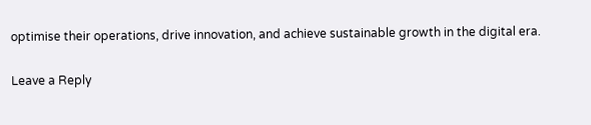optimise their operations, drive innovation, and achieve sustainable growth in the digital era.

Leave a Reply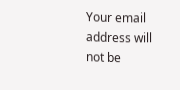Your email address will not be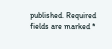published. Required fields are marked *